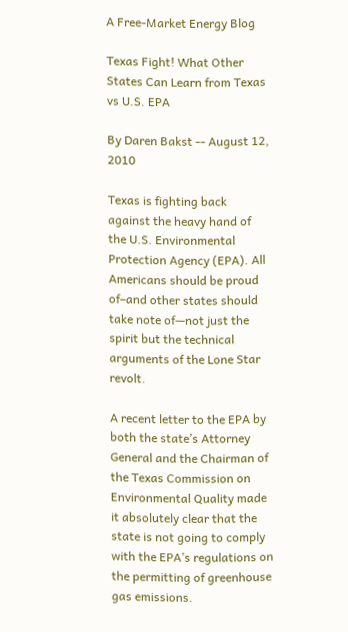A Free-Market Energy Blog

Texas Fight! What Other States Can Learn from Texas vs U.S. EPA

By Daren Bakst -- August 12, 2010

Texas is fighting back against the heavy hand of the U.S. Environmental Protection Agency (EPA). All Americans should be proud of–and other states should take note of—not just the spirit but the technical arguments of the Lone Star revolt.

A recent letter to the EPA by both the state’s Attorney General and the Chairman of the Texas Commission on Environmental Quality made it absolutely clear that the state is not going to comply with the EPA’s regulations on the permitting of greenhouse gas emissions.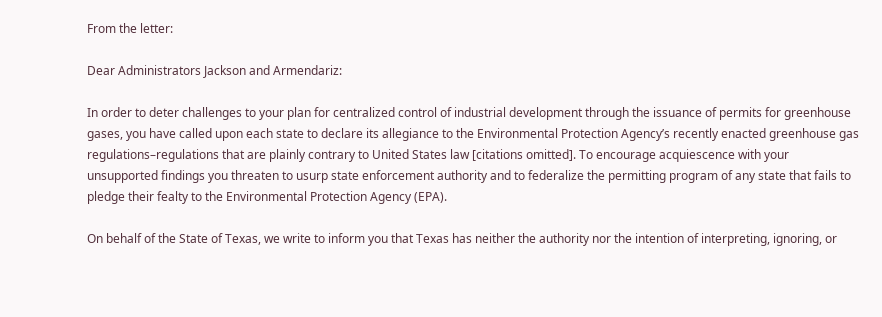From the letter:

Dear Administrators Jackson and Armendariz:

In order to deter challenges to your plan for centralized control of industrial development through the issuance of permits for greenhouse gases, you have called upon each state to declare its allegiance to the Environmental Protection Agency’s recently enacted greenhouse gas regulations–regulations that are plainly contrary to United States law [citations omitted]. To encourage acquiescence with your unsupported findings you threaten to usurp state enforcement authority and to federalize the permitting program of any state that fails to pledge their fealty to the Environmental Protection Agency (EPA).

On behalf of the State of Texas, we write to inform you that Texas has neither the authority nor the intention of interpreting, ignoring, or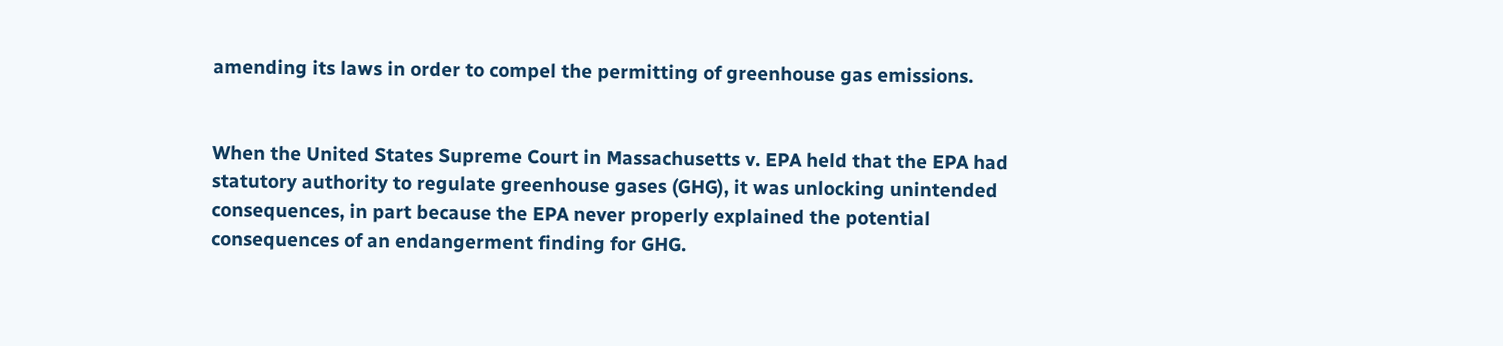amending its laws in order to compel the permitting of greenhouse gas emissions.


When the United States Supreme Court in Massachusetts v. EPA held that the EPA had statutory authority to regulate greenhouse gases (GHG), it was unlocking unintended consequences, in part because the EPA never properly explained the potential consequences of an endangerment finding for GHG.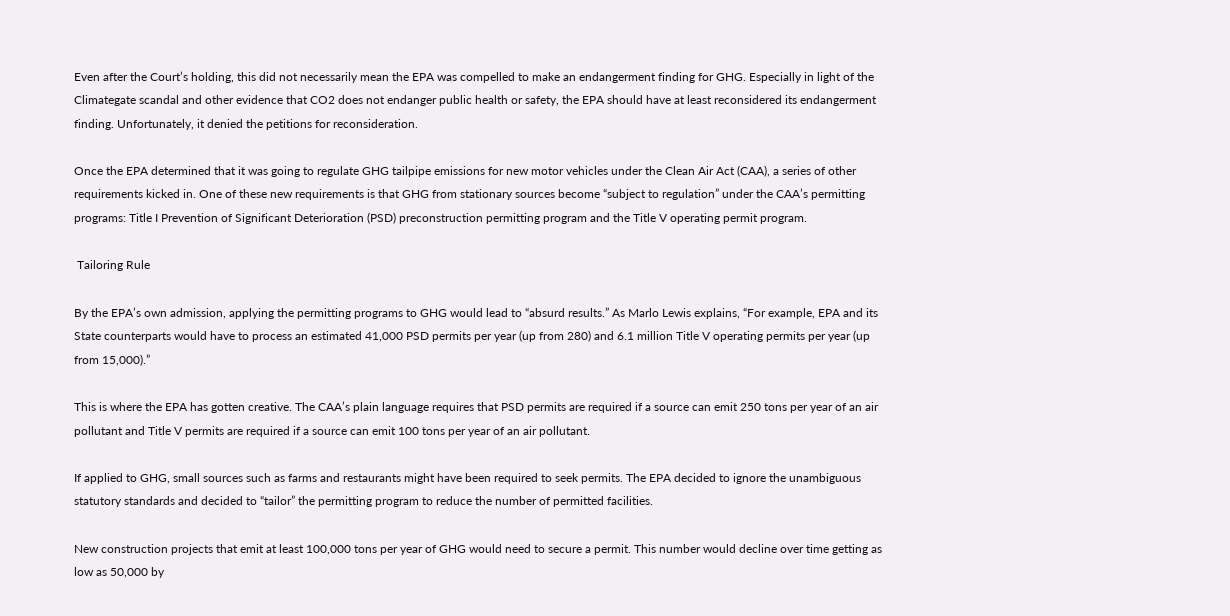Even after the Court’s holding, this did not necessarily mean the EPA was compelled to make an endangerment finding for GHG. Especially in light of the Climategate scandal and other evidence that CO2 does not endanger public health or safety, the EPA should have at least reconsidered its endangerment finding. Unfortunately, it denied the petitions for reconsideration.

Once the EPA determined that it was going to regulate GHG tailpipe emissions for new motor vehicles under the Clean Air Act (CAA), a series of other requirements kicked in. One of these new requirements is that GHG from stationary sources become “subject to regulation” under the CAA’s permitting programs: Title I Prevention of Significant Deterioration (PSD) preconstruction permitting program and the Title V operating permit program.

 Tailoring Rule

By the EPA’s own admission, applying the permitting programs to GHG would lead to “absurd results.” As Marlo Lewis explains, “For example, EPA and its State counterparts would have to process an estimated 41,000 PSD permits per year (up from 280) and 6.1 million Title V operating permits per year (up from 15,000).”

This is where the EPA has gotten creative. The CAA’s plain language requires that PSD permits are required if a source can emit 250 tons per year of an air pollutant and Title V permits are required if a source can emit 100 tons per year of an air pollutant.

If applied to GHG, small sources such as farms and restaurants might have been required to seek permits. The EPA decided to ignore the unambiguous statutory standards and decided to “tailor” the permitting program to reduce the number of permitted facilities.

New construction projects that emit at least 100,000 tons per year of GHG would need to secure a permit. This number would decline over time getting as low as 50,000 by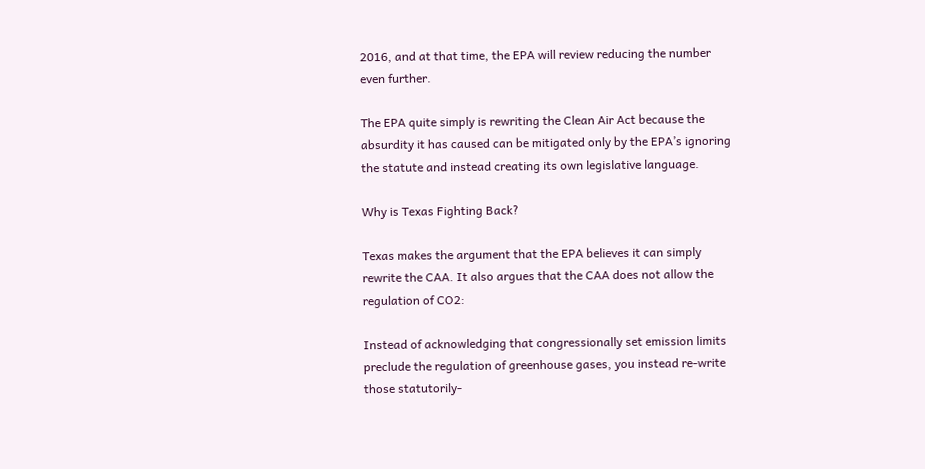2016, and at that time, the EPA will review reducing the number even further.

The EPA quite simply is rewriting the Clean Air Act because the absurdity it has caused can be mitigated only by the EPA’s ignoring the statute and instead creating its own legislative language.

Why is Texas Fighting Back?

Texas makes the argument that the EPA believes it can simply rewrite the CAA. It also argues that the CAA does not allow the regulation of CO2:

Instead of acknowledging that congressionally set emission limits preclude the regulation of greenhouse gases, you instead re-write those statutorily-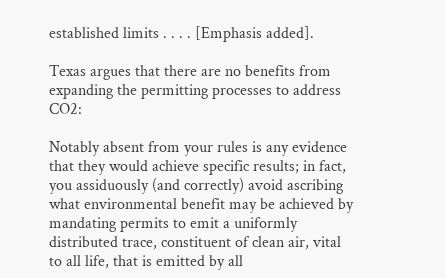established limits . . . . [Emphasis added].

Texas argues that there are no benefits from expanding the permitting processes to address CO2:

Notably absent from your rules is any evidence that they would achieve specific results; in fact, you assiduously (and correctly) avoid ascribing what environmental benefit may be achieved by mandating permits to emit a uniformly distributed trace, constituent of clean air, vital to all life, that is emitted by all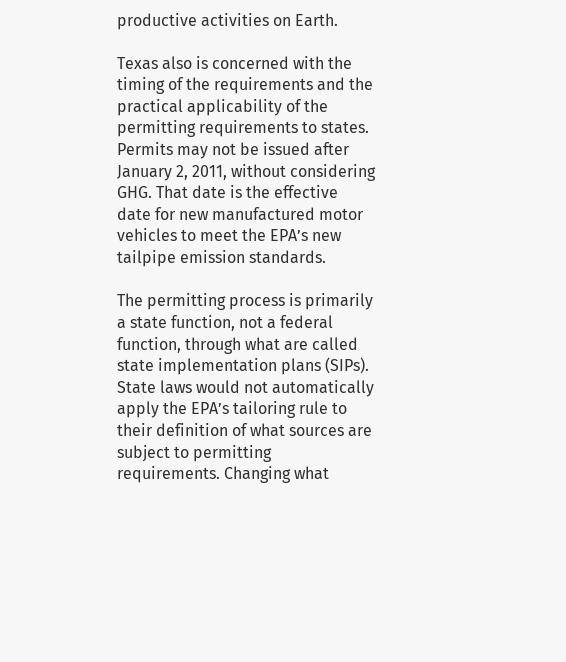productive activities on Earth.

Texas also is concerned with the timing of the requirements and the practical applicability of the permitting requirements to states. Permits may not be issued after January 2, 2011, without considering GHG. That date is the effective date for new manufactured motor vehicles to meet the EPA’s new tailpipe emission standards.

The permitting process is primarily a state function, not a federal function, through what are called state implementation plans (SIPs). State laws would not automatically apply the EPA’s tailoring rule to their definition of what sources are subject to permitting requirements. Changing what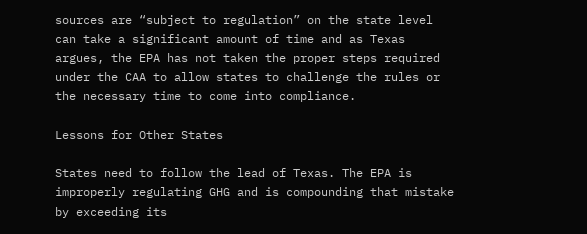sources are “subject to regulation” on the state level can take a significant amount of time and as Texas argues, the EPA has not taken the proper steps required under the CAA to allow states to challenge the rules or the necessary time to come into compliance.

Lessons for Other States

States need to follow the lead of Texas. The EPA is improperly regulating GHG and is compounding that mistake by exceeding its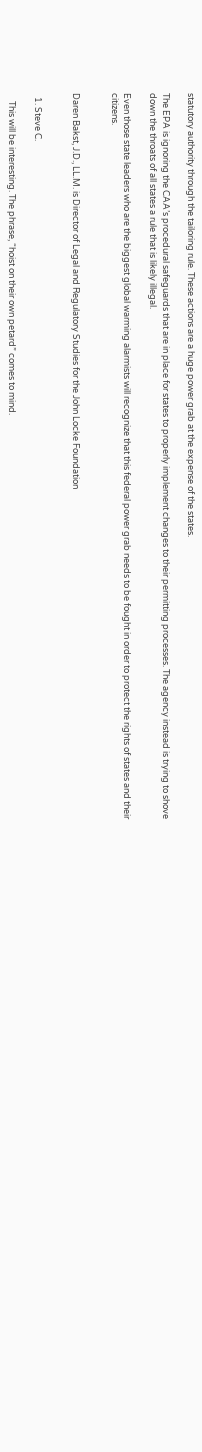statutory authority through the tailoring rule. These actions are a huge power grab at the expense of the states.

The EPA is ignoring the CAA’s procedural safeguards that are in place for states to properly implement changes to their permitting processes. The agency instead is trying to shove down the throats of all states a rule that is likely illegal.

Even those state leaders who are the biggest global warming alarmists will recognize that this federal power grab needs to be fought in order to protect the rights of states and their citizens.


Daren Bakst, J.D., LL.M. is Director of Legal and Regulatory Studies for the John Locke Foundation


  1. Steve C.

    This will be interesting. The phrase, “hoist on their own petard” comes to mind.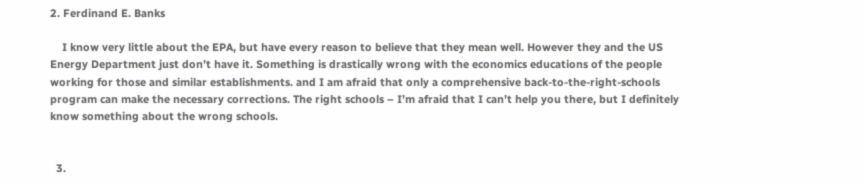2. Ferdinand E. Banks

    I know very little about the EPA, but have every reason to believe that they mean well. However they and the US Energy Department just don’t have it. Something is drastically wrong with the economics educations of the people working for those and similar establishments. and I am afraid that only a comprehensive back-to-the-right-schools program can make the necessary corrections. The right schools – I’m afraid that I can’t help you there, but I definitely know something about the wrong schools.


  3.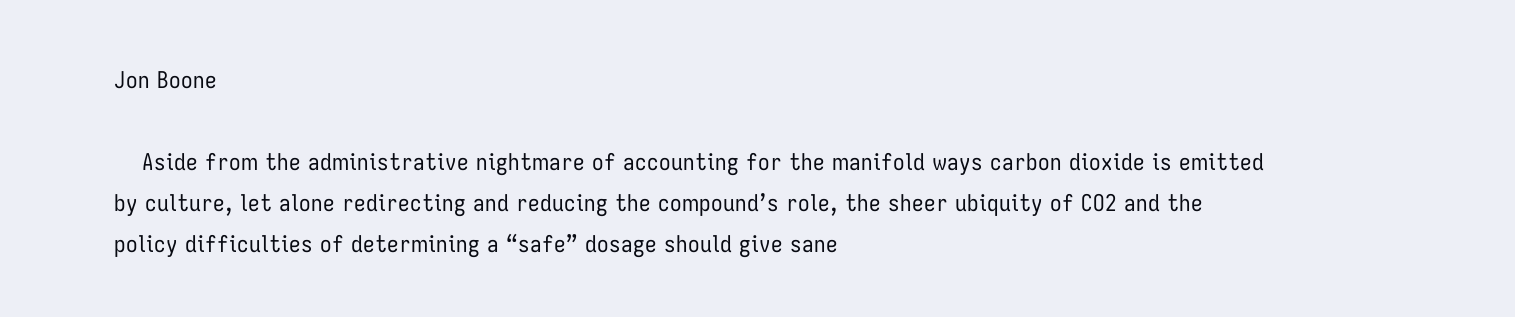Jon Boone

    Aside from the administrative nightmare of accounting for the manifold ways carbon dioxide is emitted by culture, let alone redirecting and reducing the compound’s role, the sheer ubiquity of CO2 and the policy difficulties of determining a “safe” dosage should give sane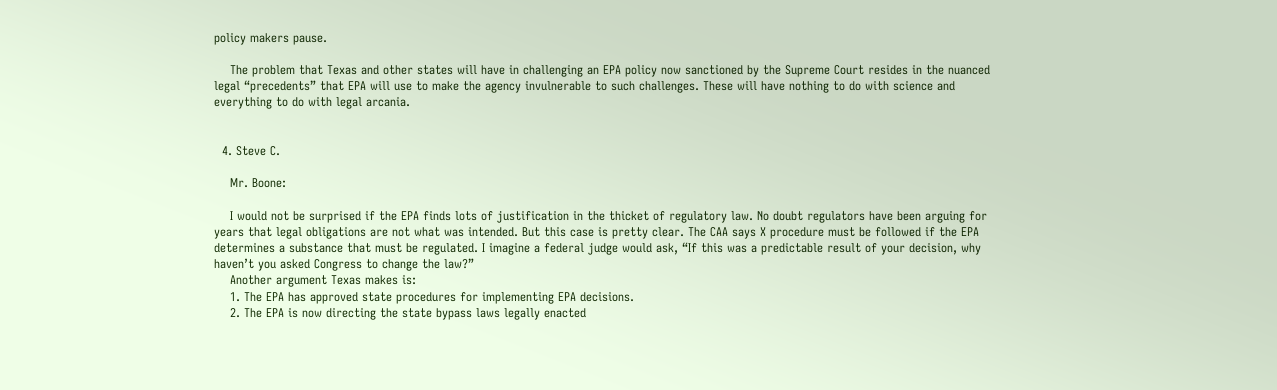policy makers pause.

    The problem that Texas and other states will have in challenging an EPA policy now sanctioned by the Supreme Court resides in the nuanced legal “precedents” that EPA will use to make the agency invulnerable to such challenges. These will have nothing to do with science and everything to do with legal arcania.


  4. Steve C.

    Mr. Boone:

    I would not be surprised if the EPA finds lots of justification in the thicket of regulatory law. No doubt regulators have been arguing for years that legal obligations are not what was intended. But this case is pretty clear. The CAA says X procedure must be followed if the EPA determines a substance that must be regulated. I imagine a federal judge would ask, “If this was a predictable result of your decision, why haven’t you asked Congress to change the law?”
    Another argument Texas makes is:
    1. The EPA has approved state procedures for implementing EPA decisions.
    2. The EPA is now directing the state bypass laws legally enacted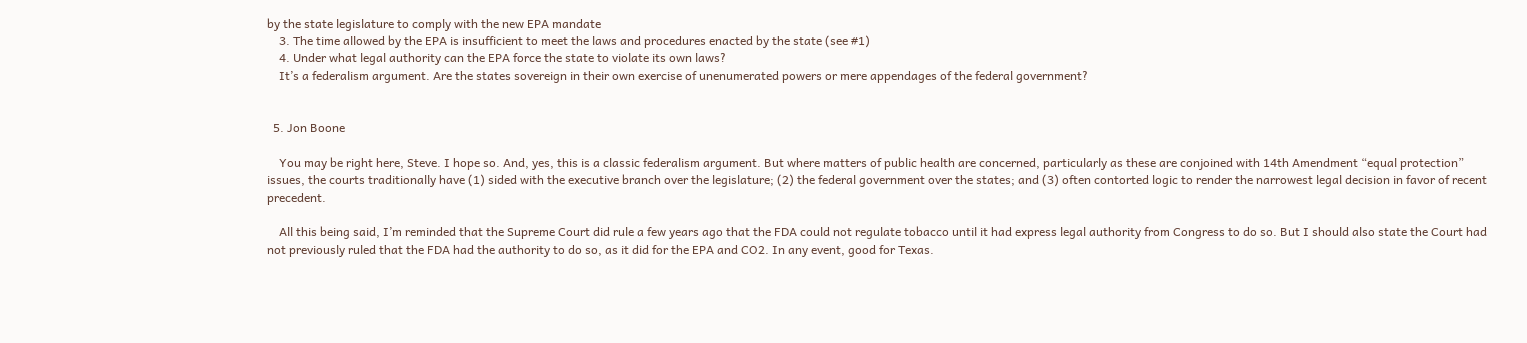by the state legislature to comply with the new EPA mandate
    3. The time allowed by the EPA is insufficient to meet the laws and procedures enacted by the state (see #1)
    4. Under what legal authority can the EPA force the state to violate its own laws?
    It’s a federalism argument. Are the states sovereign in their own exercise of unenumerated powers or mere appendages of the federal government?


  5. Jon Boone

    You may be right here, Steve. I hope so. And, yes, this is a classic federalism argument. But where matters of public health are concerned, particularly as these are conjoined with 14th Amendment “equal protection” issues, the courts traditionally have (1) sided with the executive branch over the legislature; (2) the federal government over the states; and (3) often contorted logic to render the narrowest legal decision in favor of recent precedent.

    All this being said, I’m reminded that the Supreme Court did rule a few years ago that the FDA could not regulate tobacco until it had express legal authority from Congress to do so. But I should also state the Court had not previously ruled that the FDA had the authority to do so, as it did for the EPA and CO2. In any event, good for Texas.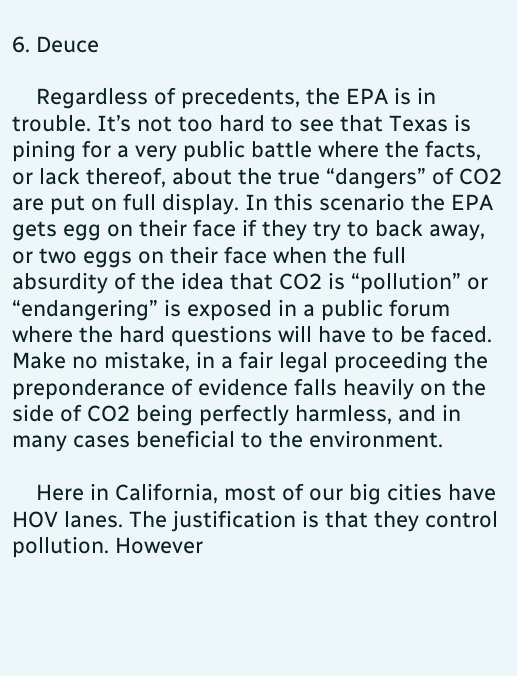6. Deuce

    Regardless of precedents, the EPA is in trouble. It’s not too hard to see that Texas is pining for a very public battle where the facts, or lack thereof, about the true “dangers” of CO2 are put on full display. In this scenario the EPA gets egg on their face if they try to back away, or two eggs on their face when the full absurdity of the idea that CO2 is “pollution” or “endangering” is exposed in a public forum where the hard questions will have to be faced. Make no mistake, in a fair legal proceeding the preponderance of evidence falls heavily on the side of CO2 being perfectly harmless, and in many cases beneficial to the environment.

    Here in California, most of our big cities have HOV lanes. The justification is that they control pollution. However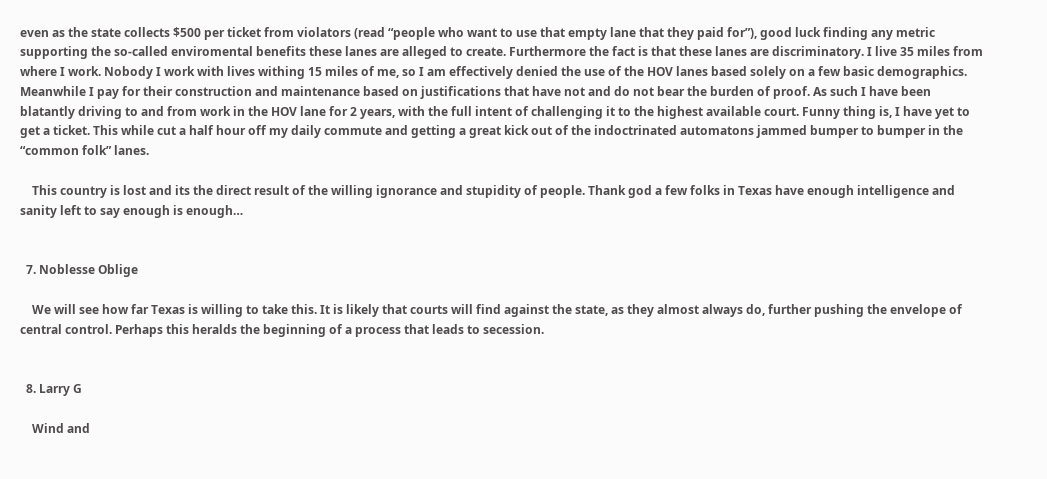even as the state collects $500 per ticket from violators (read “people who want to use that empty lane that they paid for”), good luck finding any metric supporting the so-called enviromental benefits these lanes are alleged to create. Furthermore the fact is that these lanes are discriminatory. I live 35 miles from where I work. Nobody I work with lives withing 15 miles of me, so I am effectively denied the use of the HOV lanes based solely on a few basic demographics. Meanwhile I pay for their construction and maintenance based on justifications that have not and do not bear the burden of proof. As such I have been blatantly driving to and from work in the HOV lane for 2 years, with the full intent of challenging it to the highest available court. Funny thing is, I have yet to get a ticket. This while cut a half hour off my daily commute and getting a great kick out of the indoctrinated automatons jammed bumper to bumper in the “common folk” lanes.

    This country is lost and its the direct result of the willing ignorance and stupidity of people. Thank god a few folks in Texas have enough intelligence and sanity left to say enough is enough…


  7. Noblesse Oblige

    We will see how far Texas is willing to take this. It is likely that courts will find against the state, as they almost always do, further pushing the envelope of central control. Perhaps this heralds the beginning of a process that leads to secession.


  8. Larry G

    Wind and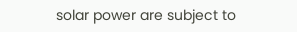solar power are subject to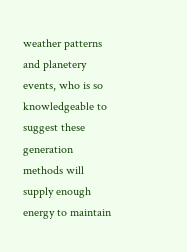weather patterns and planetery events, who is so knowledgeable to suggest these generation methods will supply enough energy to maintain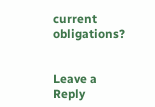current obligations?


Leave a Reply